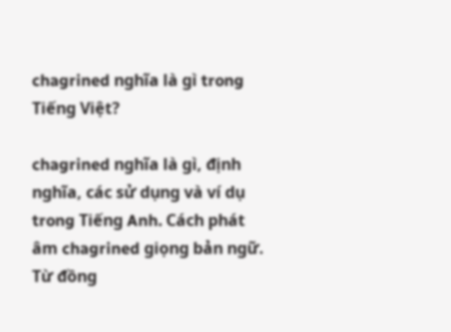chagrined nghĩa là gì trong Tiếng Việt?

chagrined nghĩa là gì, định nghĩa, các sử dụng và ví dụ trong Tiếng Anh. Cách phát âm chagrined giọng bản ngữ. Từ đồng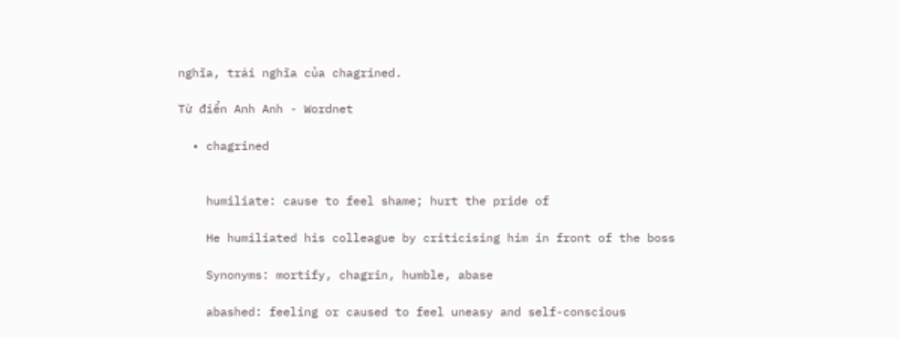nghĩa, trái nghĩa của chagrined.

Từ điển Anh Anh - Wordnet

  • chagrined


    humiliate: cause to feel shame; hurt the pride of

    He humiliated his colleague by criticising him in front of the boss

    Synonyms: mortify, chagrin, humble, abase

    abashed: feeling or caused to feel uneasy and self-conscious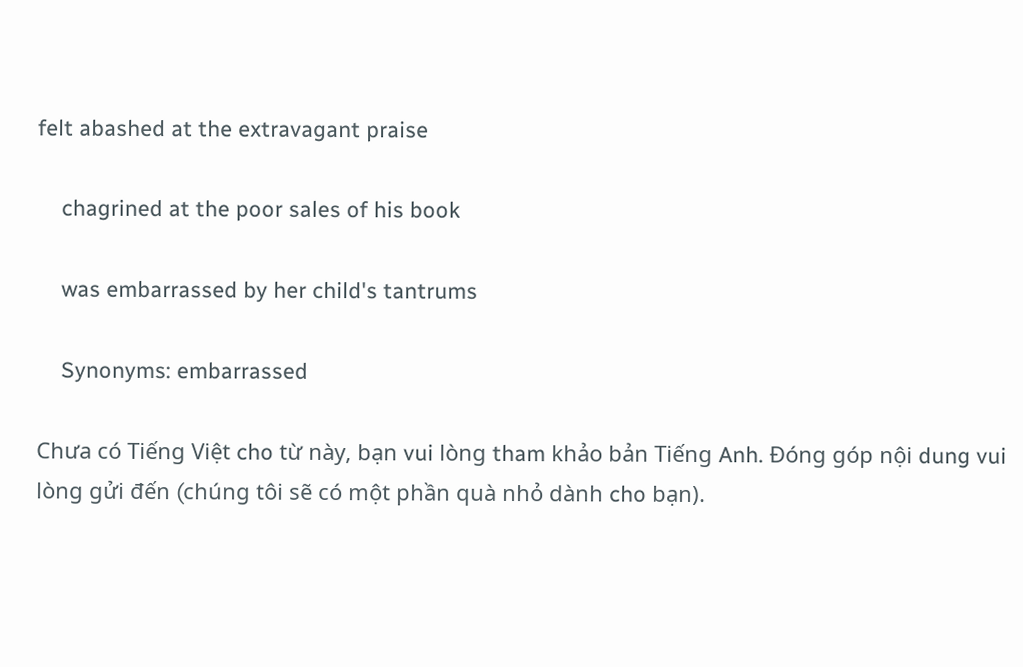felt abashed at the extravagant praise

    chagrined at the poor sales of his book

    was embarrassed by her child's tantrums

    Synonyms: embarrassed

Chưa có Tiếng Việt cho từ này, bạn vui lòng tham khảo bản Tiếng Anh. Đóng góp nội dung vui lòng gửi đến (chúng tôi sẽ có một phần quà nhỏ dành cho bạn).